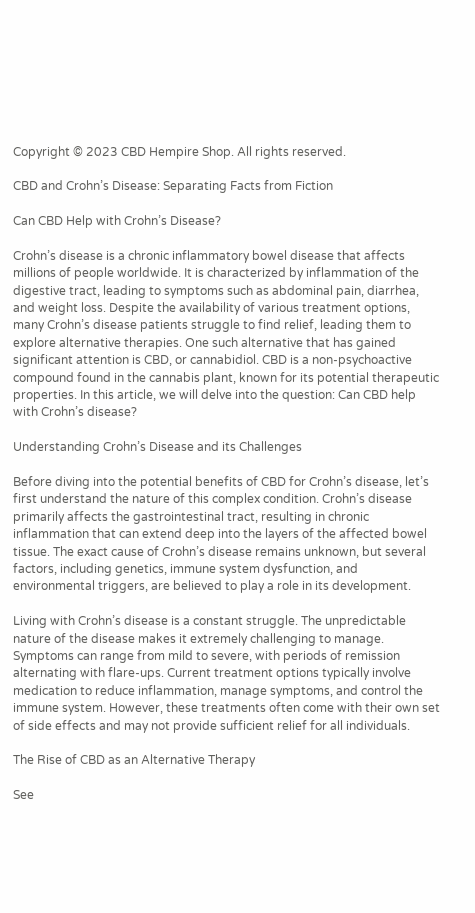Copyright © 2023 CBD Hempire Shop. All rights reserved.

CBD and Crohn’s Disease: Separating Facts from Fiction

Can CBD Help with Crohn’s Disease?

Crohn’s disease is a chronic inflammatory bowel disease that affects millions of people worldwide. It is characterized by inflammation of the digestive tract, leading to symptoms such as abdominal pain, diarrhea, and weight loss. Despite the availability of various treatment options, many Crohn’s disease patients struggle to find relief, leading them to explore alternative therapies. One such alternative that has gained significant attention is CBD, or cannabidiol. CBD is a non-psychoactive compound found in the cannabis plant, known for its potential therapeutic properties. In this article, we will delve into the question: Can CBD help with Crohn’s disease?

Understanding Crohn’s Disease and its Challenges

Before diving into the potential benefits of CBD for Crohn’s disease, let’s first understand the nature of this complex condition. Crohn’s disease primarily affects the gastrointestinal tract, resulting in chronic inflammation that can extend deep into the layers of the affected bowel tissue. The exact cause of Crohn’s disease remains unknown, but several factors, including genetics, immune system dysfunction, and environmental triggers, are believed to play a role in its development.

Living with Crohn’s disease is a constant struggle. The unpredictable nature of the disease makes it extremely challenging to manage. Symptoms can range from mild to severe, with periods of remission alternating with flare-ups. Current treatment options typically involve medication to reduce inflammation, manage symptoms, and control the immune system. However, these treatments often come with their own set of side effects and may not provide sufficient relief for all individuals.

The Rise of CBD as an Alternative Therapy

See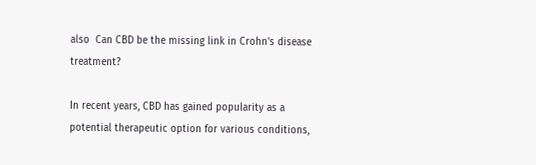also  Can CBD be the missing link in Crohn's disease treatment?

In recent years, CBD has gained popularity as a potential therapeutic option for various conditions,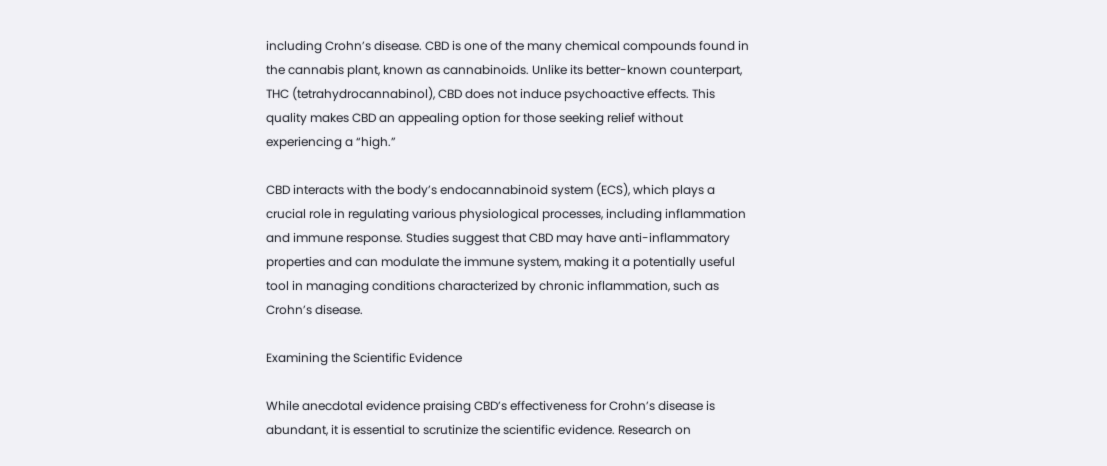including Crohn’s disease. CBD is one of the many chemical compounds found in the cannabis plant, known as cannabinoids. Unlike its better-known counterpart, THC (tetrahydrocannabinol), CBD does not induce psychoactive effects. This quality makes CBD an appealing option for those seeking relief without experiencing a “high.”

CBD interacts with the body’s endocannabinoid system (ECS), which plays a crucial role in regulating various physiological processes, including inflammation and immune response. Studies suggest that CBD may have anti-inflammatory properties and can modulate the immune system, making it a potentially useful tool in managing conditions characterized by chronic inflammation, such as Crohn’s disease.

Examining the Scientific Evidence

While anecdotal evidence praising CBD’s effectiveness for Crohn’s disease is abundant, it is essential to scrutinize the scientific evidence. Research on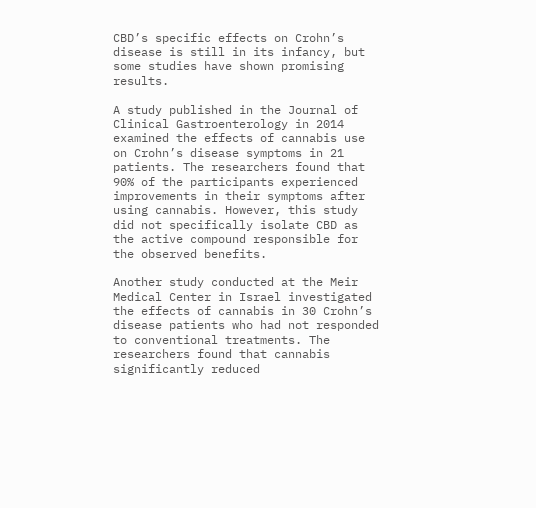CBD’s specific effects on Crohn’s disease is still in its infancy, but some studies have shown promising results.

A study published in the Journal of Clinical Gastroenterology in 2014 examined the effects of cannabis use on Crohn’s disease symptoms in 21 patients. The researchers found that 90% of the participants experienced improvements in their symptoms after using cannabis. However, this study did not specifically isolate CBD as the active compound responsible for the observed benefits.

Another study conducted at the Meir Medical Center in Israel investigated the effects of cannabis in 30 Crohn’s disease patients who had not responded to conventional treatments. The researchers found that cannabis significantly reduced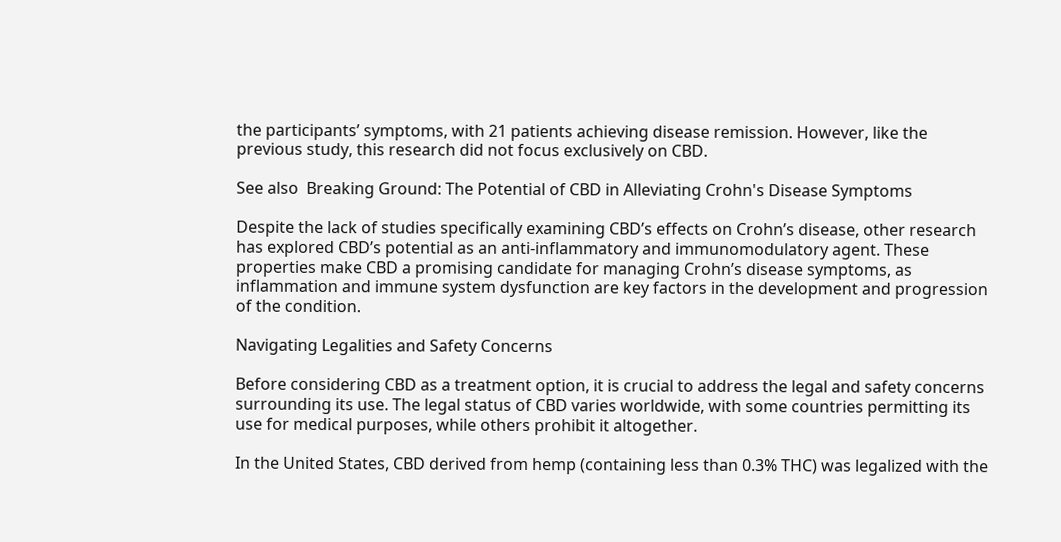the participants’ symptoms, with 21 patients achieving disease remission. However, like the previous study, this research did not focus exclusively on CBD.

See also  Breaking Ground: The Potential of CBD in Alleviating Crohn's Disease Symptoms

Despite the lack of studies specifically examining CBD’s effects on Crohn’s disease, other research has explored CBD’s potential as an anti-inflammatory and immunomodulatory agent. These properties make CBD a promising candidate for managing Crohn’s disease symptoms, as inflammation and immune system dysfunction are key factors in the development and progression of the condition.

Navigating Legalities and Safety Concerns

Before considering CBD as a treatment option, it is crucial to address the legal and safety concerns surrounding its use. The legal status of CBD varies worldwide, with some countries permitting its use for medical purposes, while others prohibit it altogether.

In the United States, CBD derived from hemp (containing less than 0.3% THC) was legalized with the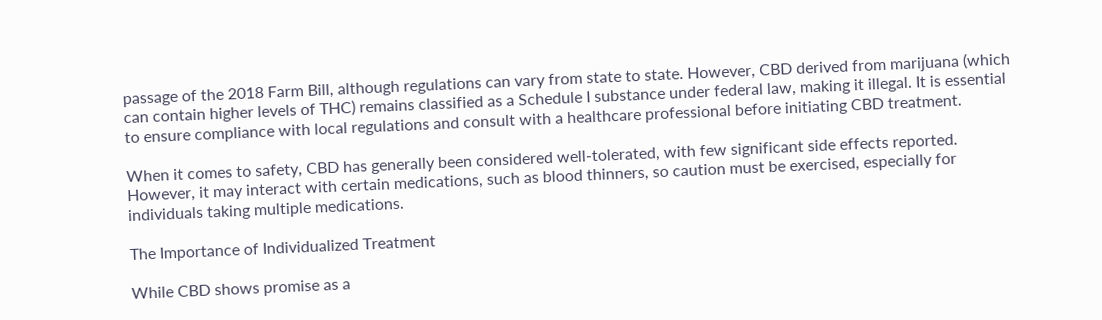passage of the 2018 Farm Bill, although regulations can vary from state to state. However, CBD derived from marijuana (which can contain higher levels of THC) remains classified as a Schedule I substance under federal law, making it illegal. It is essential to ensure compliance with local regulations and consult with a healthcare professional before initiating CBD treatment.

When it comes to safety, CBD has generally been considered well-tolerated, with few significant side effects reported. However, it may interact with certain medications, such as blood thinners, so caution must be exercised, especially for individuals taking multiple medications.

The Importance of Individualized Treatment

While CBD shows promise as a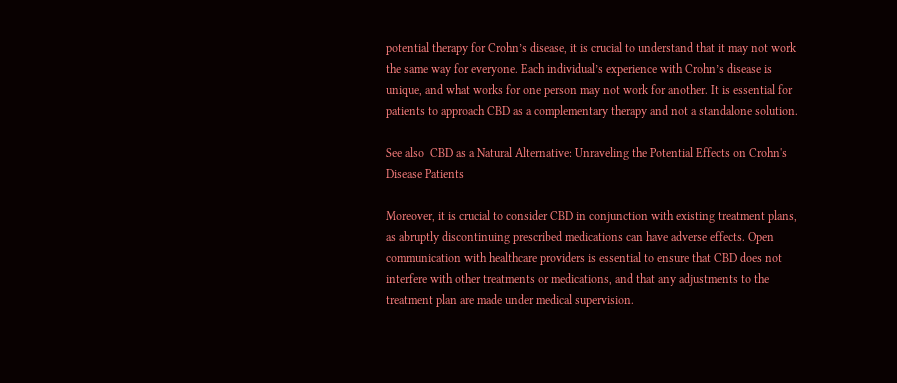potential therapy for Crohn’s disease, it is crucial to understand that it may not work the same way for everyone. Each individual’s experience with Crohn’s disease is unique, and what works for one person may not work for another. It is essential for patients to approach CBD as a complementary therapy and not a standalone solution.

See also  CBD as a Natural Alternative: Unraveling the Potential Effects on Crohn's Disease Patients

Moreover, it is crucial to consider CBD in conjunction with existing treatment plans, as abruptly discontinuing prescribed medications can have adverse effects. Open communication with healthcare providers is essential to ensure that CBD does not interfere with other treatments or medications, and that any adjustments to the treatment plan are made under medical supervision.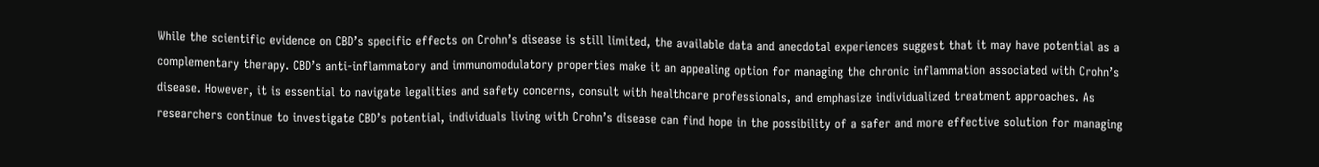While the scientific evidence on CBD’s specific effects on Crohn’s disease is still limited, the available data and anecdotal experiences suggest that it may have potential as a complementary therapy. CBD’s anti-inflammatory and immunomodulatory properties make it an appealing option for managing the chronic inflammation associated with Crohn’s disease. However, it is essential to navigate legalities and safety concerns, consult with healthcare professionals, and emphasize individualized treatment approaches. As researchers continue to investigate CBD’s potential, individuals living with Crohn’s disease can find hope in the possibility of a safer and more effective solution for managing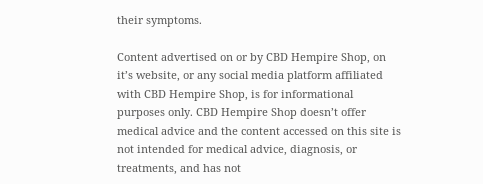their symptoms.

Content advertised on or by CBD Hempire Shop, on it’s website, or any social media platform affiliated with CBD Hempire Shop, is for informational purposes only. CBD Hempire Shop doesn’t offer medical advice and the content accessed on this site is not intended for medical advice, diagnosis, or treatments, and has not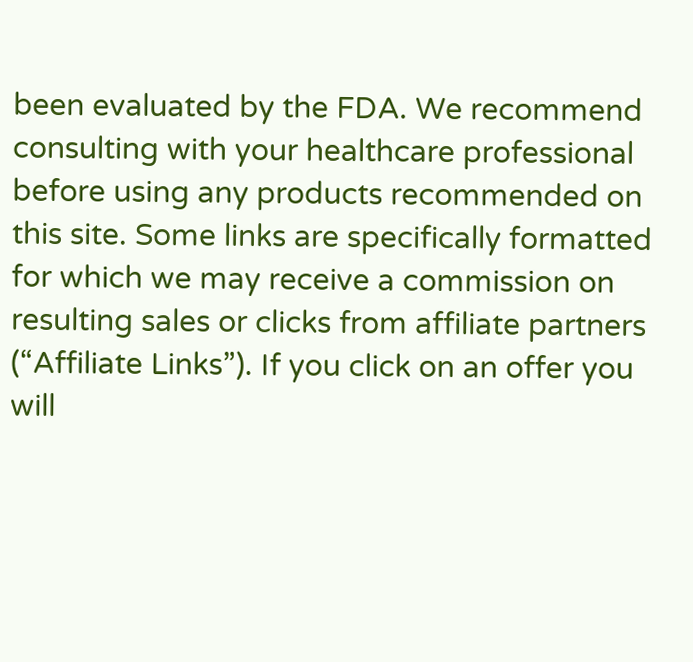been evaluated by the FDA. We recommend consulting with your healthcare professional before using any products recommended on this site. Some links are specifically formatted for which we may receive a commission on resulting sales or clicks from affiliate partners (“Affiliate Links”). If you click on an offer you will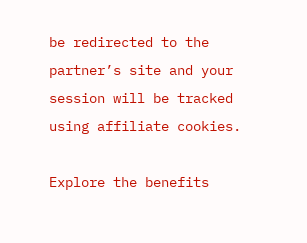be redirected to the partner’s site and your session will be tracked using affiliate cookies.

Explore the benefits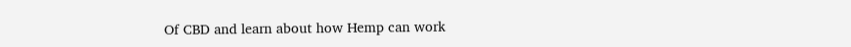Of CBD and learn about how Hemp can work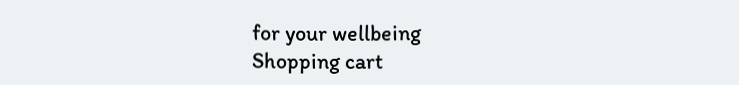for your wellbeing
Shopping cart